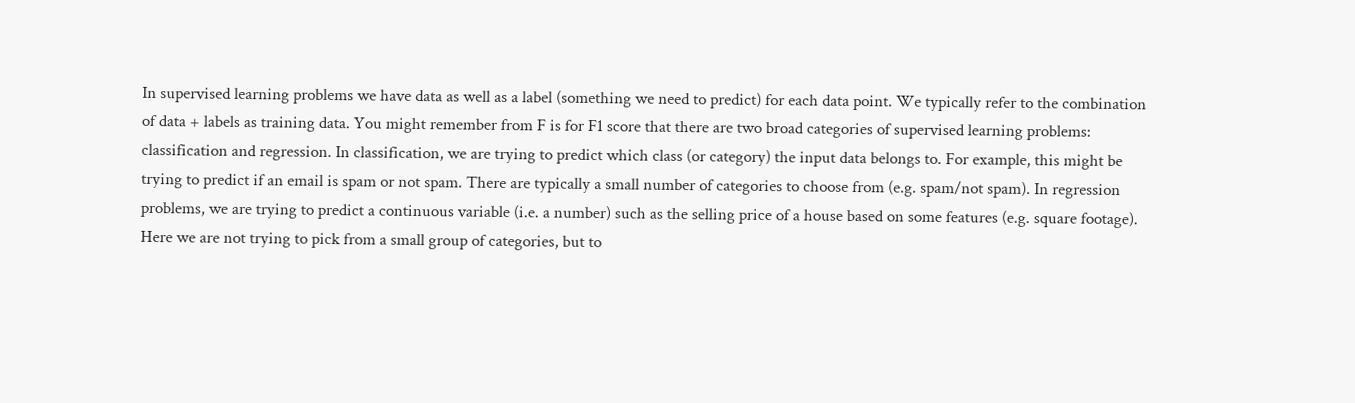In supervised learning problems we have data as well as a label (something we need to predict) for each data point. We typically refer to the combination of data + labels as training data. You might remember from F is for F1 score that there are two broad categories of supervised learning problems: classification and regression. In classification, we are trying to predict which class (or category) the input data belongs to. For example, this might be trying to predict if an email is spam or not spam. There are typically a small number of categories to choose from (e.g. spam/not spam). In regression problems, we are trying to predict a continuous variable (i.e. a number) such as the selling price of a house based on some features (e.g. square footage). Here we are not trying to pick from a small group of categories, but to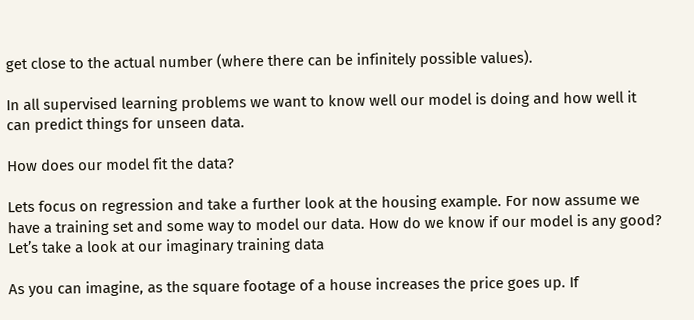get close to the actual number (where there can be infinitely possible values).

In all supervised learning problems we want to know well our model is doing and how well it can predict things for unseen data.

How does our model fit the data?

Lets focus on regression and take a further look at the housing example. For now assume we have a training set and some way to model our data. How do we know if our model is any good? Let’s take a look at our imaginary training data

As you can imagine, as the square footage of a house increases the price goes up. If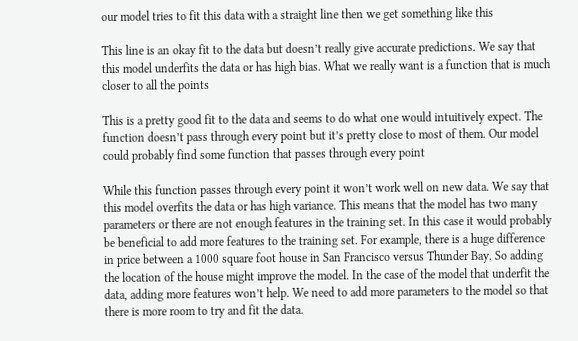our model tries to fit this data with a straight line then we get something like this

This line is an okay fit to the data but doesn’t really give accurate predictions. We say that this model underfits the data or has high bias. What we really want is a function that is much closer to all the points

This is a pretty good fit to the data and seems to do what one would intuitively expect. The function doesn’t pass through every point but it’s pretty close to most of them. Our model could probably find some function that passes through every point

While this function passes through every point it won’t work well on new data. We say that this model overfits the data or has high variance. This means that the model has two many parameters or there are not enough features in the training set. In this case it would probably be beneficial to add more features to the training set. For example, there is a huge difference in price between a 1000 square foot house in San Francisco versus Thunder Bay. So adding the location of the house might improve the model. In the case of the model that underfit the data, adding more features won’t help. We need to add more parameters to the model so that there is more room to try and fit the data.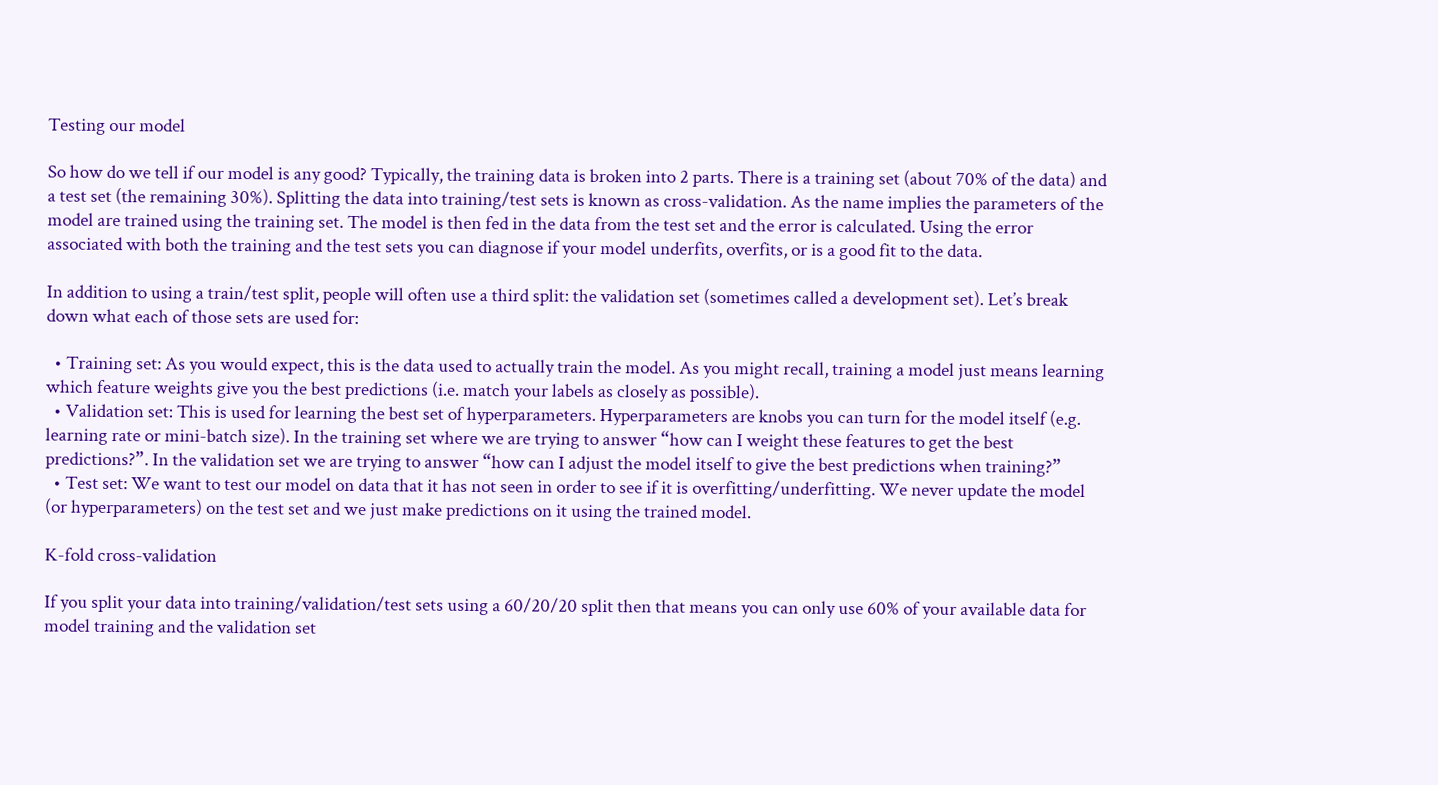Testing our model

So how do we tell if our model is any good? Typically, the training data is broken into 2 parts. There is a training set (about 70% of the data) and a test set (the remaining 30%). Splitting the data into training/test sets is known as cross-validation. As the name implies the parameters of the model are trained using the training set. The model is then fed in the data from the test set and the error is calculated. Using the error associated with both the training and the test sets you can diagnose if your model underfits, overfits, or is a good fit to the data.

In addition to using a train/test split, people will often use a third split: the validation set (sometimes called a development set). Let’s break down what each of those sets are used for:

  • Training set: As you would expect, this is the data used to actually train the model. As you might recall, training a model just means learning which feature weights give you the best predictions (i.e. match your labels as closely as possible).
  • Validation set: This is used for learning the best set of hyperparameters. Hyperparameters are knobs you can turn for the model itself (e.g. learning rate or mini-batch size). In the training set where we are trying to answer “how can I weight these features to get the best predictions?”. In the validation set we are trying to answer “how can I adjust the model itself to give the best predictions when training?”
  • Test set: We want to test our model on data that it has not seen in order to see if it is overfitting/underfitting. We never update the model (or hyperparameters) on the test set and we just make predictions on it using the trained model.

K-fold cross-validation

If you split your data into training/validation/test sets using a 60/20/20 split then that means you can only use 60% of your available data for model training and the validation set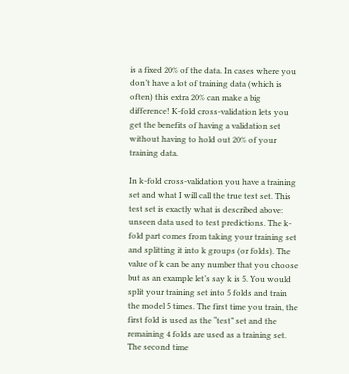is a fixed 20% of the data. In cases where you don’t have a lot of training data (which is often) this extra 20% can make a big difference! K-fold cross-validation lets you get the benefits of having a validation set without having to hold out 20% of your training data.

In k-fold cross-validation you have a training set and what I will call the true test set. This test set is exactly what is described above: unseen data used to test predictions. The k-fold part comes from taking your training set and splitting it into k groups (or folds). The value of k can be any number that you choose but as an example let’s say k is 5. You would split your training set into 5 folds and train the model 5 times. The first time you train, the first fold is used as the “test” set and the remaining 4 folds are used as a training set. The second time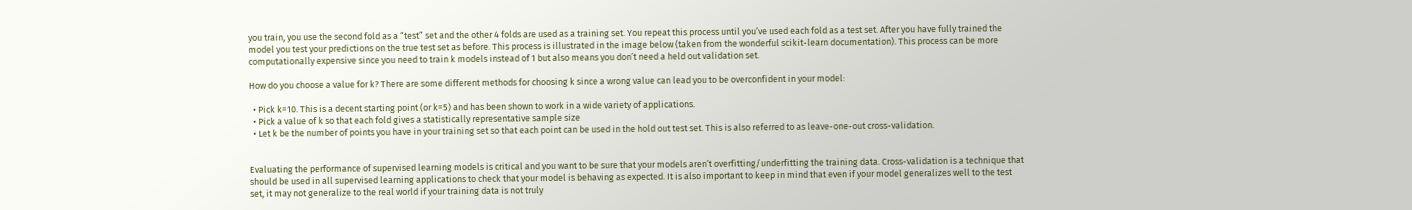you train, you use the second fold as a “test” set and the other 4 folds are used as a training set. You repeat this process until you’ve used each fold as a test set. After you have fully trained the model you test your predictions on the true test set as before. This process is illustrated in the image below (taken from the wonderful scikit-learn documentation). This process can be more computationally expensive since you need to train k models instead of 1 but also means you don’t need a held out validation set.

How do you choose a value for k? There are some different methods for choosing k since a wrong value can lead you to be overconfident in your model:

  • Pick k=10. This is a decent starting point (or k=5) and has been shown to work in a wide variety of applications.
  • Pick a value of k so that each fold gives a statistically representative sample size
  • Let k be the number of points you have in your training set so that each point can be used in the hold out test set. This is also referred to as leave-one-out cross-validation.


Evaluating the performance of supervised learning models is critical and you want to be sure that your models aren’t overfitting/underfitting the training data. Cross-validation is a technique that should be used in all supervised learning applications to check that your model is behaving as expected. It is also important to keep in mind that even if your model generalizes well to the test set, it may not generalize to the real world if your training data is not truly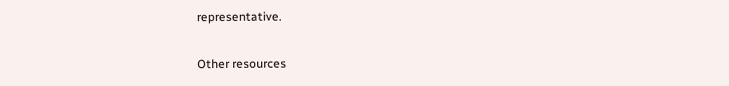representative.

Other resources